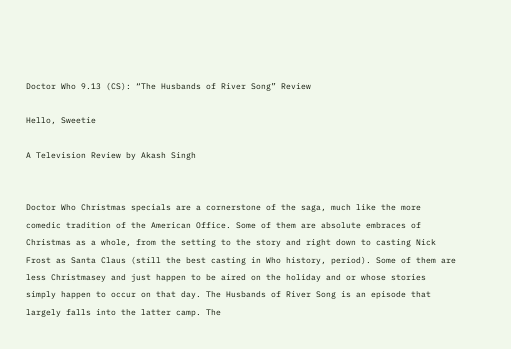Doctor Who 9.13 (CS): “The Husbands of River Song” Review

Hello, Sweetie

A Television Review by Akash Singh


Doctor Who Christmas specials are a cornerstone of the saga, much like the more comedic tradition of the American Office. Some of them are absolute embraces of Christmas as a whole, from the setting to the story and right down to casting Nick Frost as Santa Claus (still the best casting in Who history, period). Some of them are less Christmasey and just happen to be aired on the holiday and or whose stories simply happen to occur on that day. The Husbands of River Song is an episode that largely falls into the latter camp. The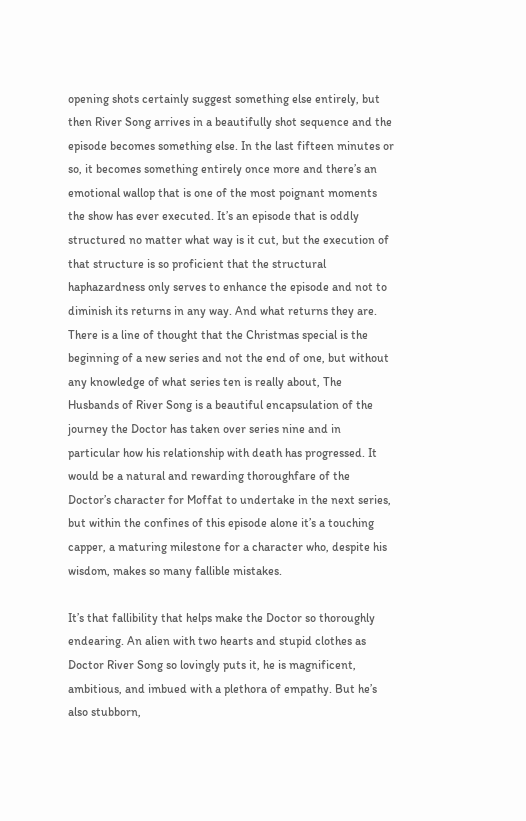opening shots certainly suggest something else entirely, but then River Song arrives in a beautifully shot sequence and the episode becomes something else. In the last fifteen minutes or so, it becomes something entirely once more and there’s an emotional wallop that is one of the most poignant moments the show has ever executed. It’s an episode that is oddly structured no matter what way is it cut, but the execution of that structure is so proficient that the structural haphazardness only serves to enhance the episode and not to diminish its returns in any way. And what returns they are. There is a line of thought that the Christmas special is the beginning of a new series and not the end of one, but without any knowledge of what series ten is really about, The Husbands of River Song is a beautiful encapsulation of the journey the Doctor has taken over series nine and in particular how his relationship with death has progressed. It would be a natural and rewarding thoroughfare of the Doctor’s character for Moffat to undertake in the next series, but within the confines of this episode alone it’s a touching capper, a maturing milestone for a character who, despite his wisdom, makes so many fallible mistakes.

It’s that fallibility that helps make the Doctor so thoroughly endearing. An alien with two hearts and stupid clothes as Doctor River Song so lovingly puts it, he is magnificent, ambitious, and imbued with a plethora of empathy. But he’s also stubborn,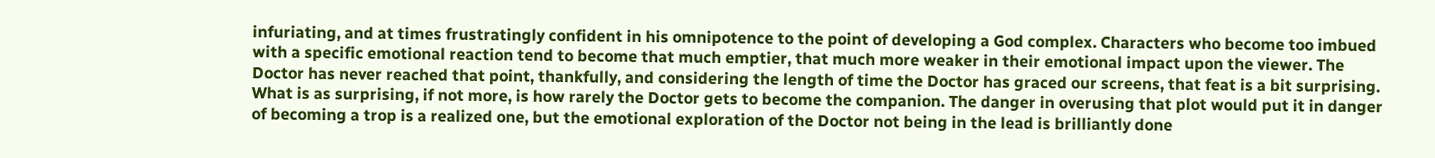infuriating, and at times frustratingly confident in his omnipotence to the point of developing a God complex. Characters who become too imbued with a specific emotional reaction tend to become that much emptier, that much more weaker in their emotional impact upon the viewer. The Doctor has never reached that point, thankfully, and considering the length of time the Doctor has graced our screens, that feat is a bit surprising. What is as surprising, if not more, is how rarely the Doctor gets to become the companion. The danger in overusing that plot would put it in danger of becoming a trop is a realized one, but the emotional exploration of the Doctor not being in the lead is brilliantly done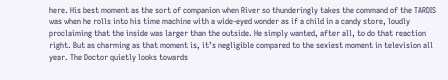here. His best moment as the sort of companion when River so thunderingly takes the command of the TARDIS was when he rolls into his time machine with a wide-eyed wonder as if a child in a candy store, loudly proclaiming that the inside was larger than the outside. He simply wanted, after all, to do that reaction right. But as charming as that moment is, it’s negligible compared to the sexiest moment in television all year. The Doctor quietly looks towards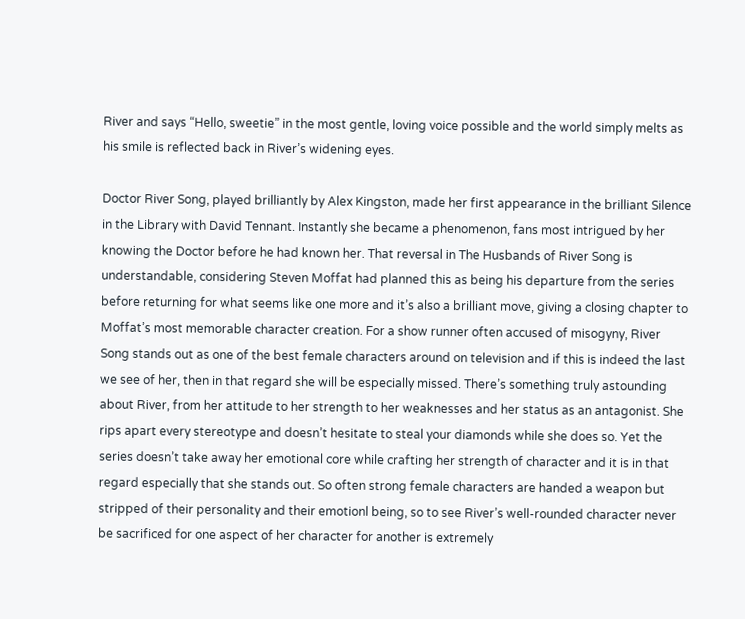River and says “Hello, sweetie” in the most gentle, loving voice possible and the world simply melts as his smile is reflected back in River’s widening eyes.

Doctor River Song, played brilliantly by Alex Kingston, made her first appearance in the brilliant Silence in the Library with David Tennant. Instantly she became a phenomenon, fans most intrigued by her knowing the Doctor before he had known her. That reversal in The Husbands of River Song is understandable, considering Steven Moffat had planned this as being his departure from the series before returning for what seems like one more and it’s also a brilliant move, giving a closing chapter to Moffat’s most memorable character creation. For a show runner often accused of misogyny, River Song stands out as one of the best female characters around on television and if this is indeed the last we see of her, then in that regard she will be especially missed. There’s something truly astounding about River, from her attitude to her strength to her weaknesses and her status as an antagonist. She rips apart every stereotype and doesn’t hesitate to steal your diamonds while she does so. Yet the series doesn’t take away her emotional core while crafting her strength of character and it is in that regard especially that she stands out. So often strong female characters are handed a weapon but stripped of their personality and their emotionl being, so to see River’s well-rounded character never be sacrificed for one aspect of her character for another is extremely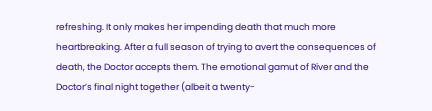refreshing. It only makes her impending death that much more heartbreaking. After a full season of trying to avert the consequences of death, the Doctor accepts them. The emotional gamut of River and the Doctor’s final night together (albeit a twenty-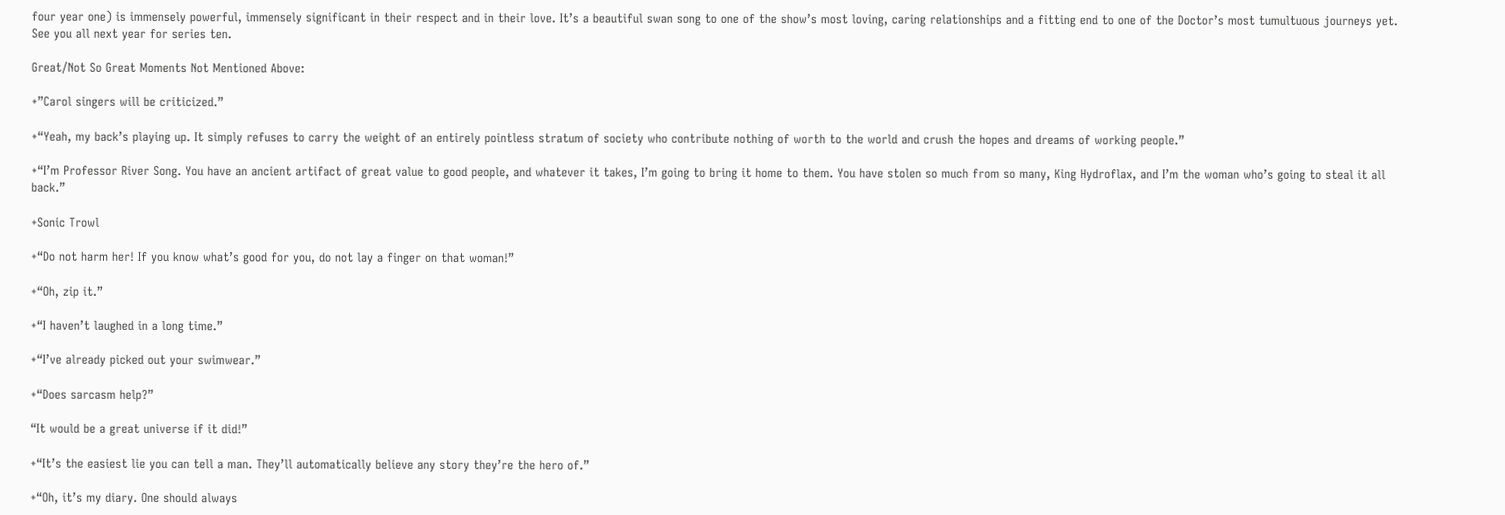four year one) is immensely powerful, immensely significant in their respect and in their love. It’s a beautiful swan song to one of the show’s most loving, caring relationships and a fitting end to one of the Doctor’s most tumultuous journeys yet. See you all next year for series ten.

Great/Not So Great Moments Not Mentioned Above:

+”Carol singers will be criticized.”

+“Yeah, my back’s playing up. It simply refuses to carry the weight of an entirely pointless stratum of society who contribute nothing of worth to the world and crush the hopes and dreams of working people.”

+“I’m Professor River Song. You have an ancient artifact of great value to good people, and whatever it takes, I’m going to bring it home to them. You have stolen so much from so many, King Hydroflax, and I’m the woman who’s going to steal it all back.”

+Sonic Trowl

+“Do not harm her! If you know what’s good for you, do not lay a finger on that woman!”

+“Oh, zip it.”

+“I haven’t laughed in a long time.”

+“I’ve already picked out your swimwear.”

+“Does sarcasm help?”

“It would be a great universe if it did!”

+“It’s the easiest lie you can tell a man. They’ll automatically believe any story they’re the hero of.”

+“Oh, it’s my diary. One should always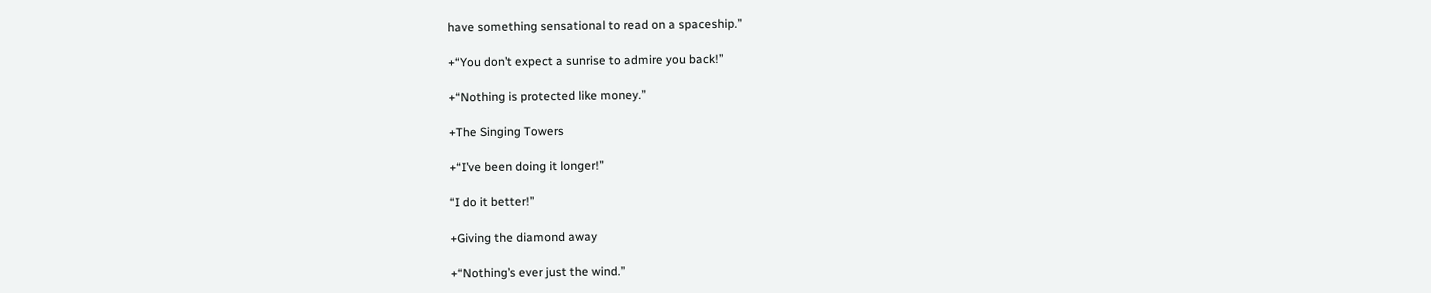have something sensational to read on a spaceship.”

+“You don’t expect a sunrise to admire you back!”

+“Nothing is protected like money.”

+The Singing Towers

+“I’ve been doing it longer!”

“I do it better!”

+Giving the diamond away

+“Nothing’s ever just the wind.”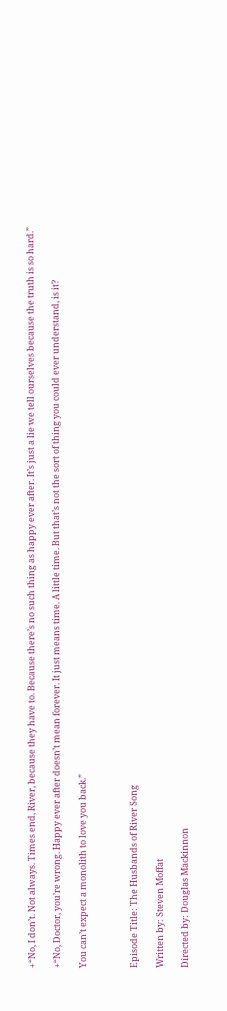+“No, I don’t. Not always. Times end, River, because they have to. Because there’s no such thing as happy ever after. It’s just a lie we tell ourselves because the truth is so hard.”

+“No, Doctor, you’re wrong. Happy ever after doesn’t mean forever. It just means time. A little time. But that’s not the sort of thing you could ever understand, is it?

You can’t expect a monolith to love you back.”



Episode Title: The Husbands of River Song

Written by: Steven Moffat

Directed by: Douglas Mackinnon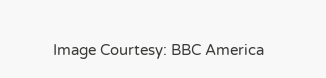Image Courtesy: BBC America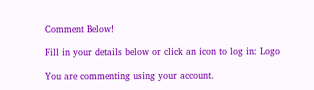Comment Below!

Fill in your details below or click an icon to log in: Logo

You are commenting using your account.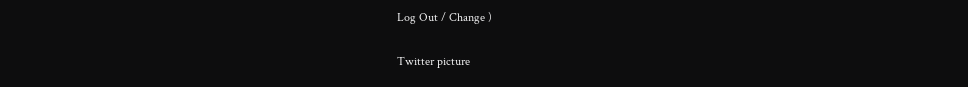Log Out / Change )

Twitter picture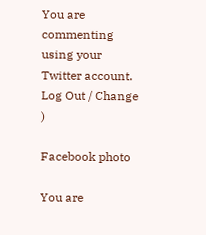You are commenting using your Twitter account. Log Out / Change )

Facebook photo

You are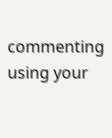commenting using your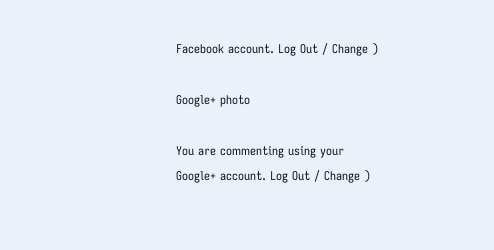Facebook account. Log Out / Change )

Google+ photo

You are commenting using your Google+ account. Log Out / Change )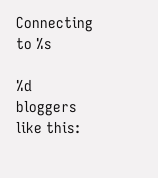Connecting to %s

%d bloggers like this: